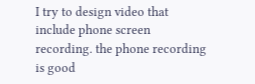I try to design video that include phone screen recording. the phone recording is good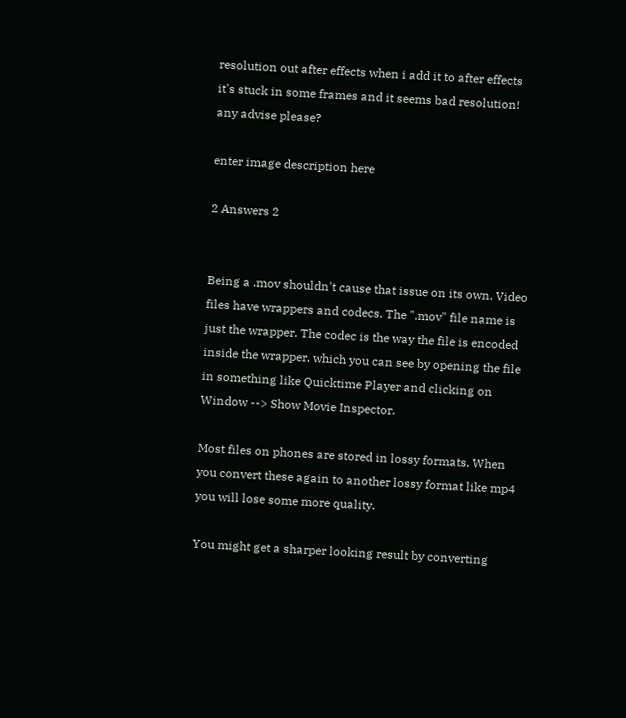resolution out after effects when i add it to after effects it's stuck in some frames and it seems bad resolution! any advise please?

enter image description here

2 Answers 2


Being a .mov shouldn't cause that issue on its own. Video files have wrappers and codecs. The ".mov" file name is just the wrapper. The codec is the way the file is encoded inside the wrapper, which you can see by opening the file in something like Quicktime Player and clicking on Window --> Show Movie Inspector.

Most files on phones are stored in lossy formats. When you convert these again to another lossy format like mp4 you will lose some more quality.

You might get a sharper looking result by converting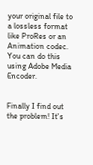your original file to a lossless format like ProRes or an Animation codec. You can do this using Adobe Media Encoder.


Finally I find out the problem! It's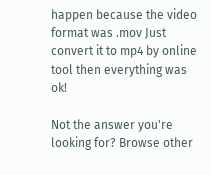happen because the video format was .mov Just convert it to mp4 by online tool then everything was ok!

Not the answer you're looking for? Browse other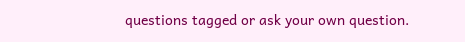questions tagged or ask your own question.